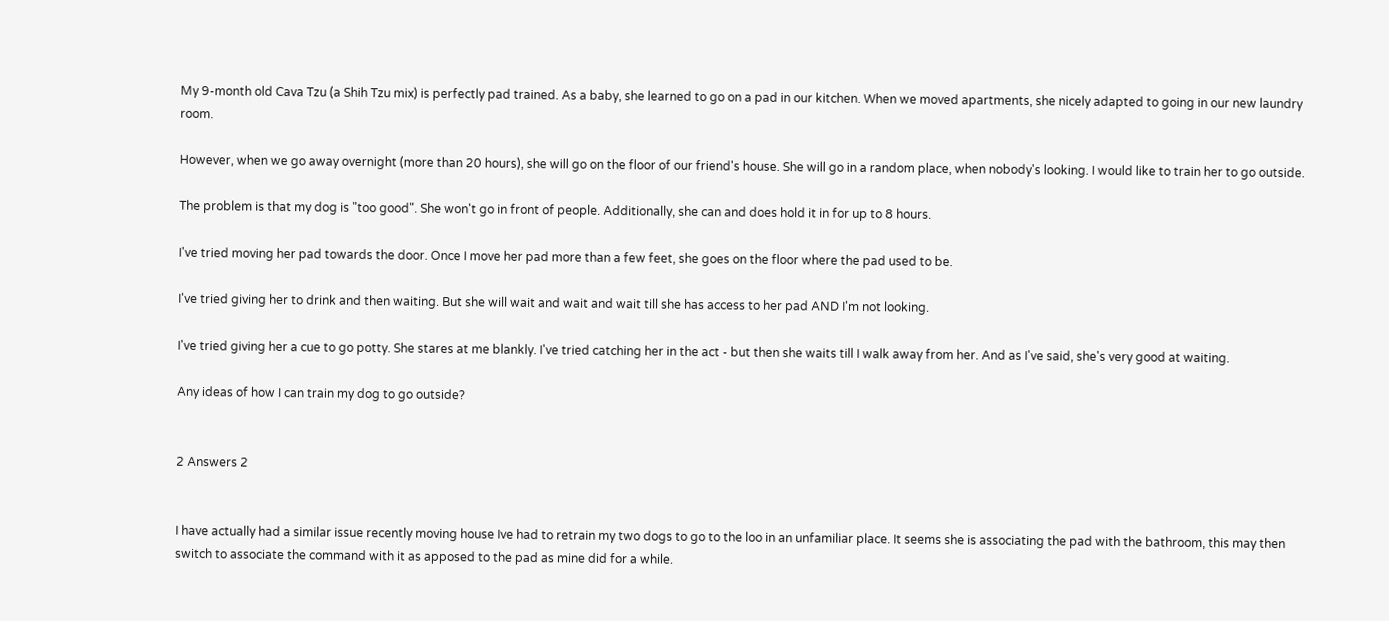My 9-month old Cava Tzu (a Shih Tzu mix) is perfectly pad trained. As a baby, she learned to go on a pad in our kitchen. When we moved apartments, she nicely adapted to going in our new laundry room.

However, when we go away overnight (more than 20 hours), she will go on the floor of our friend's house. She will go in a random place, when nobody's looking. I would like to train her to go outside.

The problem is that my dog is "too good". She won't go in front of people. Additionally, she can and does hold it in for up to 8 hours.

I've tried moving her pad towards the door. Once I move her pad more than a few feet, she goes on the floor where the pad used to be.

I've tried giving her to drink and then waiting. But she will wait and wait and wait till she has access to her pad AND I'm not looking.

I've tried giving her a cue to go potty. She stares at me blankly. I've tried catching her in the act - but then she waits till I walk away from her. And as I've said, she's very good at waiting.

Any ideas of how I can train my dog to go outside?


2 Answers 2


I have actually had a similar issue recently moving house Ive had to retrain my two dogs to go to the loo in an unfamiliar place. It seems she is associating the pad with the bathroom, this may then switch to associate the command with it as apposed to the pad as mine did for a while.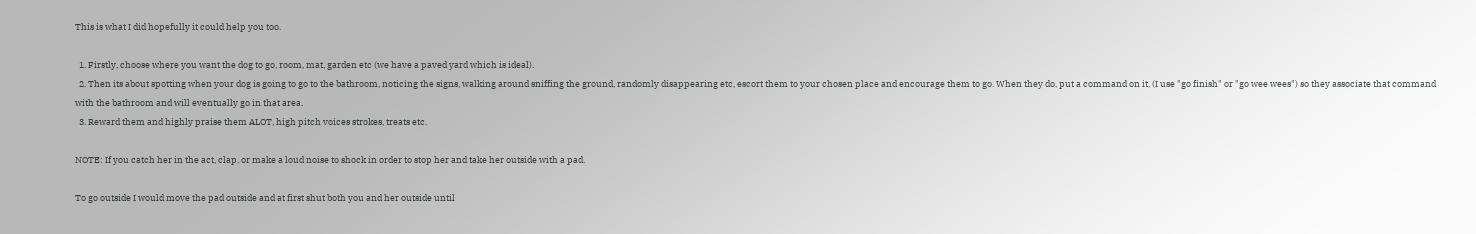This is what I did hopefully it could help you too.

  1. Firstly, choose where you want the dog to go, room, mat, garden etc (we have a paved yard which is ideal).
  2. Then its about spotting when your dog is going to go to the bathroom, noticing the signs, walking around sniffing the ground, randomly disappearing etc, escort them to your chosen place and encourage them to go. When they do, put a command on it, (I use "go finish" or "go wee wees") so they associate that command with the bathroom and will eventually go in that area.
  3. Reward them and highly praise them ALOT, high pitch voices strokes, treats etc.

NOTE: If you catch her in the act, clap, or make a loud noise to shock in order to stop her and take her outside with a pad.

To go outside I would move the pad outside and at first shut both you and her outside until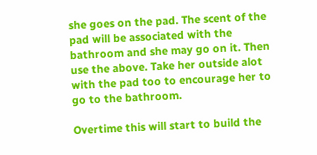she goes on the pad. The scent of the pad will be associated with the bathroom and she may go on it. Then use the above. Take her outside alot with the pad too to encourage her to go to the bathroom.

Overtime this will start to build the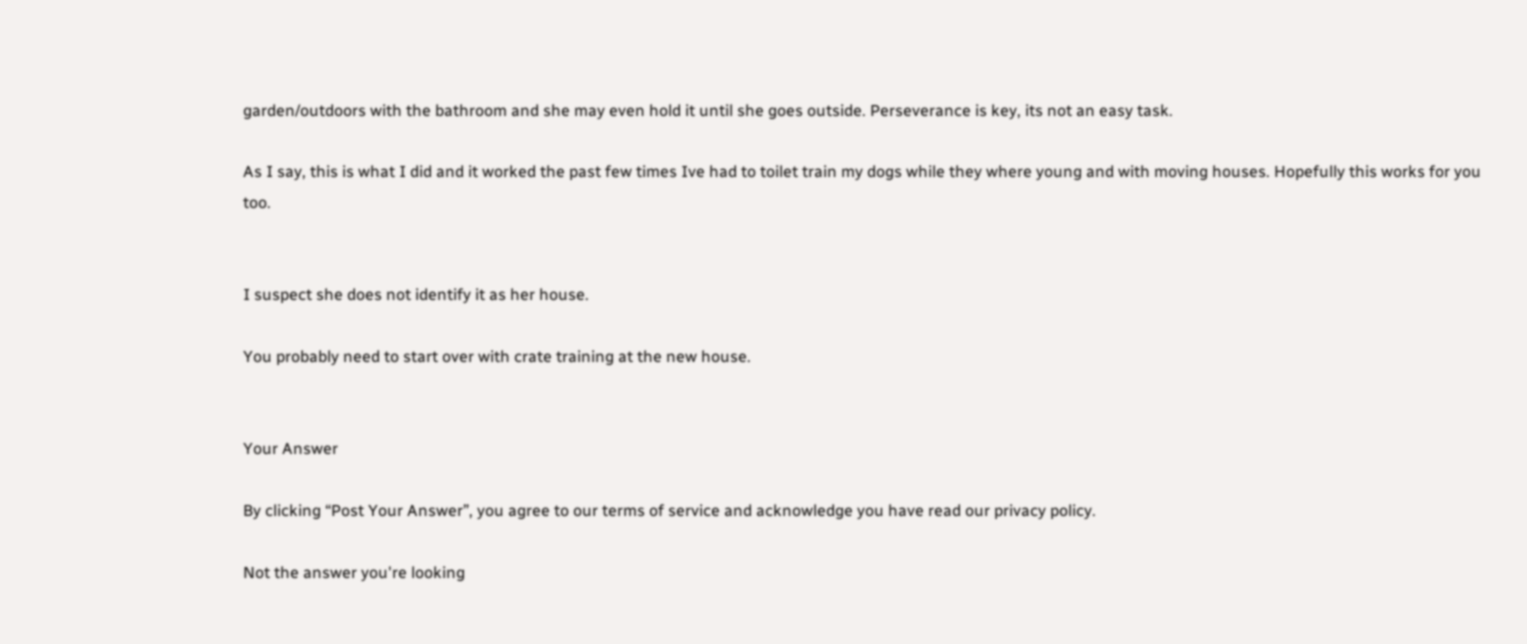garden/outdoors with the bathroom and she may even hold it until she goes outside. Perseverance is key, its not an easy task.

As I say, this is what I did and it worked the past few times Ive had to toilet train my dogs while they where young and with moving houses. Hopefully this works for you too.


I suspect she does not identify it as her house.

You probably need to start over with crate training at the new house.


Your Answer

By clicking “Post Your Answer”, you agree to our terms of service and acknowledge you have read our privacy policy.

Not the answer you're looking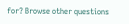for? Browse other questions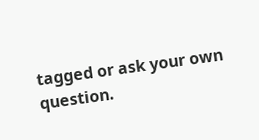tagged or ask your own question.